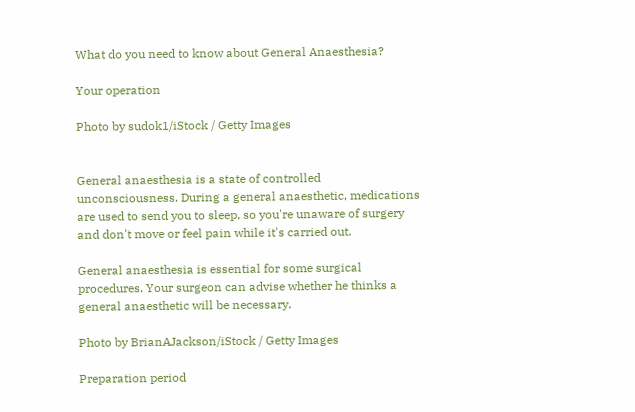What do you need to know about General Anaesthesia?

Your operation

Photo by sudok1/iStock / Getty Images


General anaesthesia is a state of controlled unconsciousness. During a general anaesthetic, medications are used to send you to sleep, so you're unaware of surgery and don't move or feel pain while it's carried out.

General anaesthesia is essential for some surgical procedures. Your surgeon can advise whether he thinks a general anaesthetic will be necessary.

Photo by BrianAJackson/iStock / Getty Images

Preparation period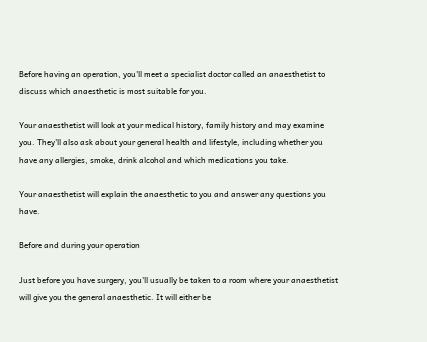Before having an operation, you'll meet a specialist doctor called an anaesthetist to discuss which anaesthetic is most suitable for you.

Your anaesthetist will look at your medical history, family history and may examine you. They'll also ask about your general health and lifestyle, including whether you have any allergies, smoke, drink alcohol and which medications you take.

Your anaesthetist will explain the anaesthetic to you and answer any questions you have.

Before and during your operation

Just before you have surgery, you'll usually be taken to a room where your anaesthetist will give you the general anaesthetic. It will either be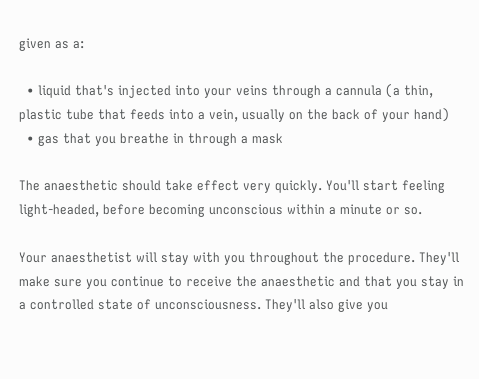given as a:

  • liquid that's injected into your veins through a cannula (a thin, plastic tube that feeds into a vein, usually on the back of your hand)
  • gas that you breathe in through a mask

The anaesthetic should take effect very quickly. You'll start feeling light-headed, before becoming unconscious within a minute or so.

Your anaesthetist will stay with you throughout the procedure. They'll make sure you continue to receive the anaesthetic and that you stay in a controlled state of unconsciousness. They'll also give you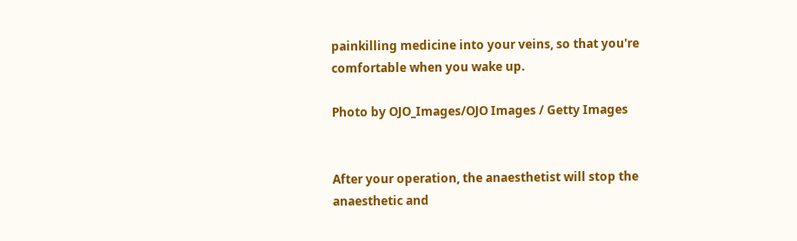painkilling medicine into your veins, so that you're comfortable when you wake up.

Photo by OJO_Images/OJO Images / Getty Images


After your operation, the anaesthetist will stop the anaesthetic and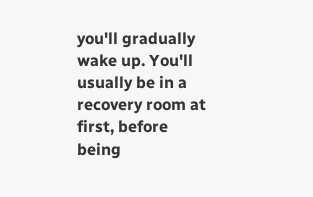you'll gradually wake up. You'll usually be in a recovery room at first, before being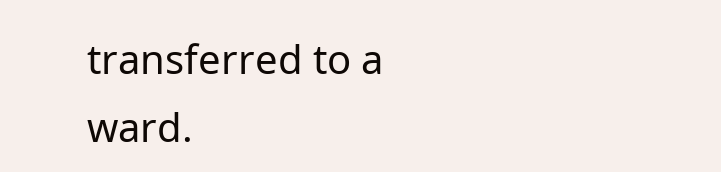transferred to a ward.